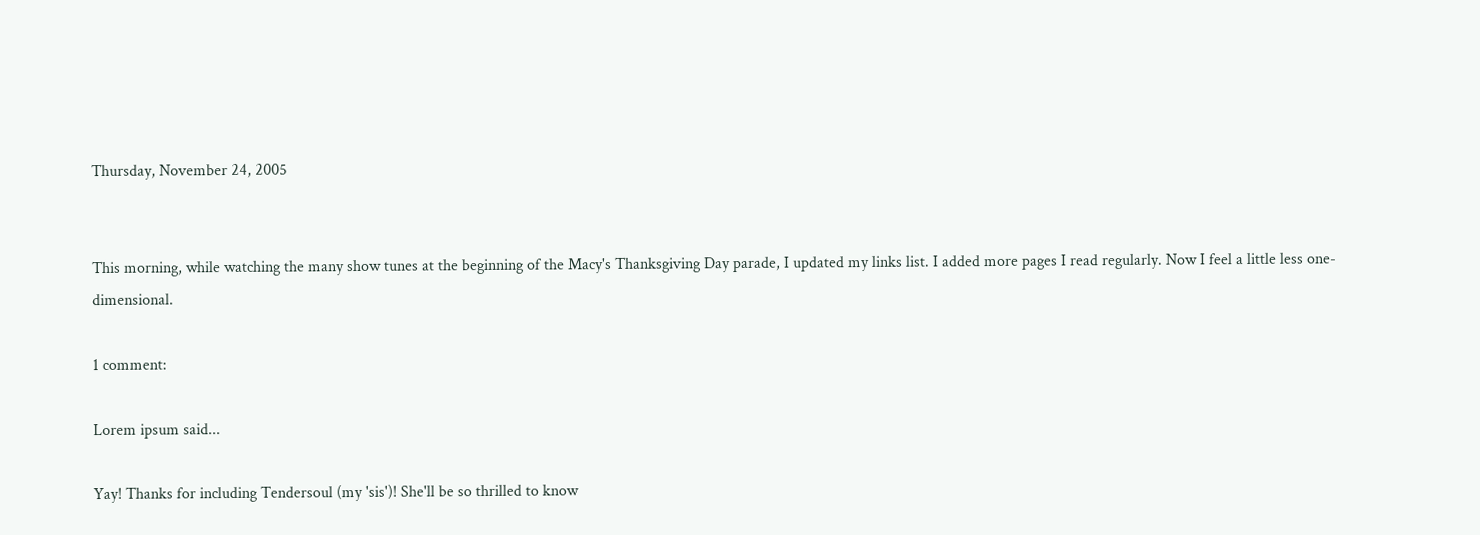Thursday, November 24, 2005


This morning, while watching the many show tunes at the beginning of the Macy's Thanksgiving Day parade, I updated my links list. I added more pages I read regularly. Now I feel a little less one-dimensional.

1 comment:

Lorem ipsum said...

Yay! Thanks for including Tendersoul (my 'sis')! She'll be so thrilled to know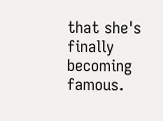that she's finally becoming famous.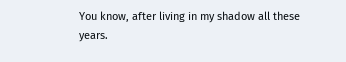You know, after living in my shadow all these years.